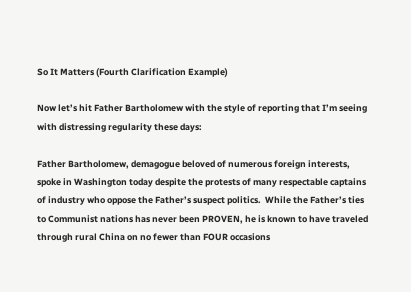So It Matters (Fourth Clarification Example)

Now let’s hit Father Bartholomew with the style of reporting that I’m seeing with distressing regularity these days:

Father Bartholomew, demagogue beloved of numerous foreign interests, spoke in Washington today despite the protests of many respectable captains of industry who oppose the Father’s suspect politics.  While the Father’s ties to Communist nations has never been PROVEN, he is known to have traveled through rural China on no fewer than FOUR occasions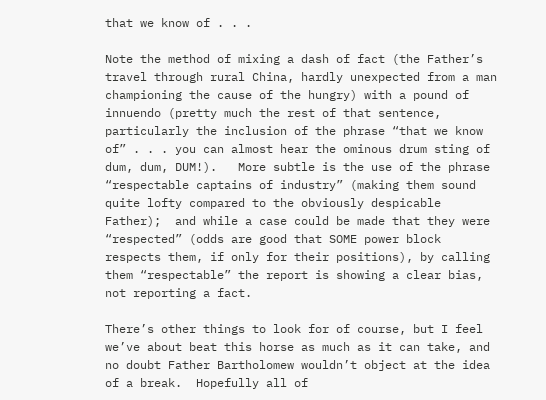that we know of . . .

Note the method of mixing a dash of fact (the Father’s travel through rural China, hardly unexpected from a man championing the cause of the hungry) with a pound of innuendo (pretty much the rest of that sentence, particularly the inclusion of the phrase “that we know of” . . . you can almost hear the ominous drum sting of dum, dum, DUM!).   More subtle is the use of the phrase “respectable captains of industry” (making them sound quite lofty compared to the obviously despicable Father);  and while a case could be made that they were “respected” (odds are good that SOME power block respects them, if only for their positions), by calling them “respectable” the report is showing a clear bias, not reporting a fact.

There’s other things to look for of course, but I feel we’ve about beat this horse as much as it can take, and no doubt Father Bartholomew wouldn’t object at the idea of a break.  Hopefully all of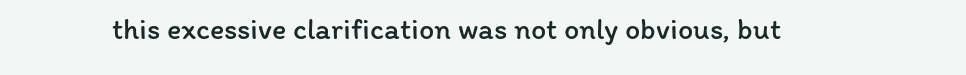this excessive clarification was not only obvious, but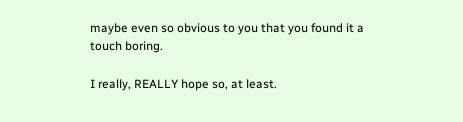maybe even so obvious to you that you found it a touch boring.

I really, REALLY hope so, at least.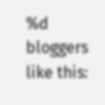%d bloggers like this: